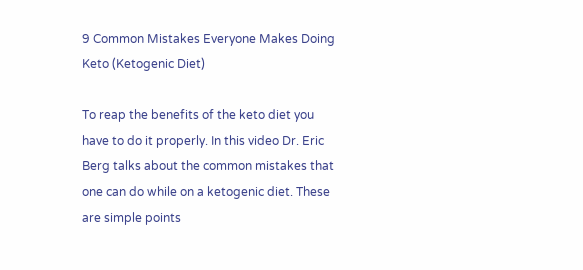9 Common Mistakes Everyone Makes Doing Keto (Ketogenic Diet)

To reap the benefits of the keto diet you have to do it properly. In this video Dr. Eric Berg talks about the common mistakes that one can do while on a ketogenic diet. These are simple points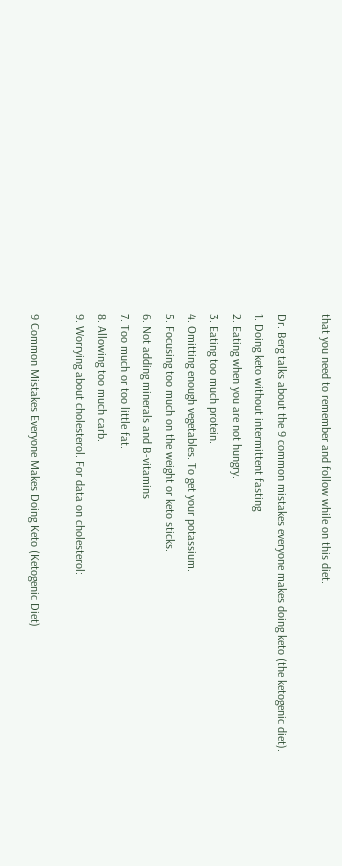that you need to remember and follow while on this diet.

Dr. Berg talks about the 9 common mistakes everyone makes doing keto (the ketogenic diet).
1. Doing keto without intermittent fasting
2. Eating when you are not hungry.
3. Eating too much protein.
4. Omitting enough vegetables. To get your potassium.
5. Focusing too much on the weight or keto sticks.
6. Not adding minerals and B-vitamins
7. Too much or too little fat.
8. Allowing too much carb.
9. Worrying about cholesterol. For data on cholesterol:

9 Common Mistakes Everyone Makes Doing Keto (Ketogenic Diet)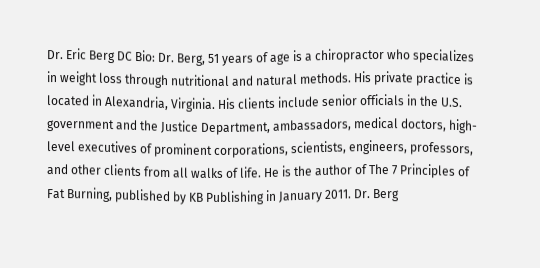Dr. Eric Berg DC Bio: Dr. Berg, 51 years of age is a chiropractor who specializes in weight loss through nutritional and natural methods. His private practice is located in Alexandria, Virginia. His clients include senior officials in the U.S. government and the Justice Department, ambassadors, medical doctors, high-level executives of prominent corporations, scientists, engineers, professors, and other clients from all walks of life. He is the author of The 7 Principles of Fat Burning, published by KB Publishing in January 2011. Dr. Berg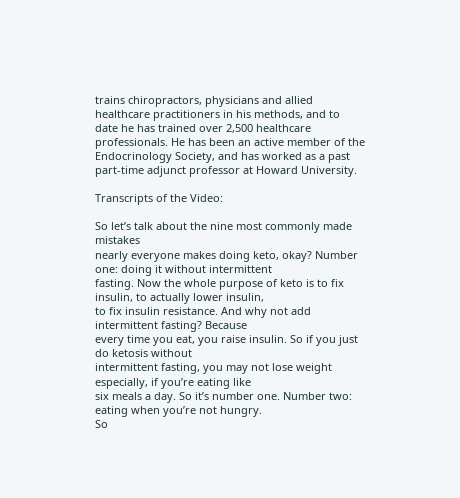trains chiropractors, physicians and allied healthcare practitioners in his methods, and to date he has trained over 2,500 healthcare professionals. He has been an active member of the Endocrinology Society, and has worked as a past part-time adjunct professor at Howard University.

Transcripts of the Video:

So let’s talk about the nine most commonly made mistakes
nearly everyone makes doing keto, okay? Number one: doing it without intermittent
fasting. Now the whole purpose of keto is to fix insulin, to actually lower insulin,
to fix insulin resistance. And why not add intermittent fasting? Because
every time you eat, you raise insulin. So if you just do ketosis without
intermittent fasting, you may not lose weight especially, if you’re eating like
six meals a day. So it’s number one. Number two: eating when you’re not hungry.
So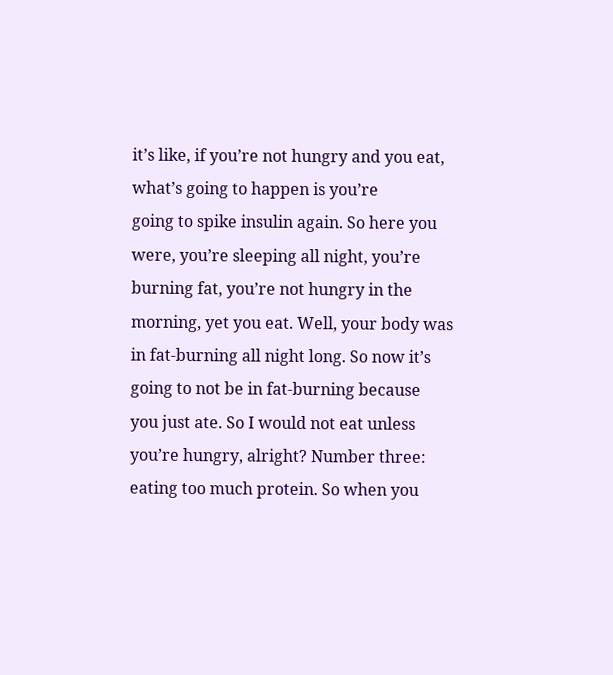it’s like, if you’re not hungry and you eat, what’s going to happen is you’re
going to spike insulin again. So here you were, you’re sleeping all night, you’re
burning fat, you’re not hungry in the morning, yet you eat. Well, your body was
in fat-burning all night long. So now it’s going to not be in fat-burning because
you just ate. So I would not eat unless you’re hungry, alright? Number three:
eating too much protein. So when you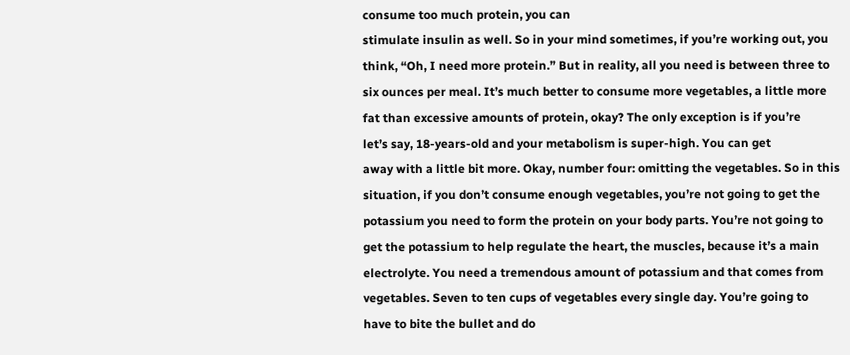consume too much protein, you can
stimulate insulin as well. So in your mind sometimes, if you’re working out, you
think, “Oh, I need more protein.” But in reality, all you need is between three to
six ounces per meal. It’s much better to consume more vegetables, a little more
fat than excessive amounts of protein, okay? The only exception is if you’re
let’s say, 18-years-old and your metabolism is super-high. You can get
away with a little bit more. Okay, number four: omitting the vegetables. So in this
situation, if you don’t consume enough vegetables, you’re not going to get the
potassium you need to form the protein on your body parts. You’re not going to
get the potassium to help regulate the heart, the muscles, because it’s a main
electrolyte. You need a tremendous amount of potassium and that comes from
vegetables. Seven to ten cups of vegetables every single day. You’re going to
have to bite the bullet and do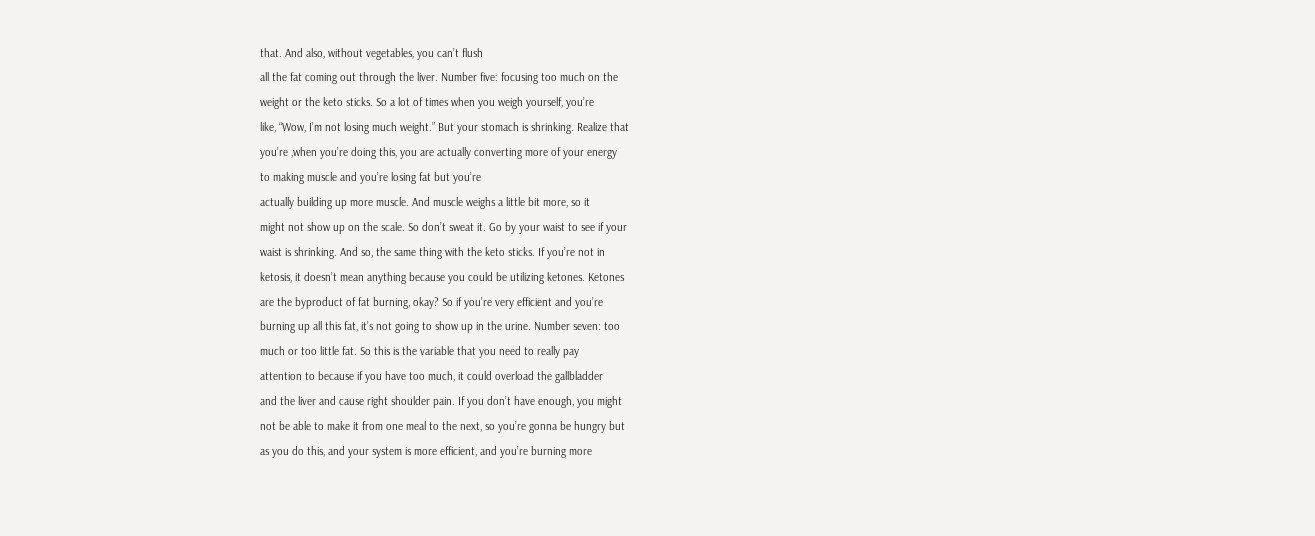that. And also, without vegetables, you can’t flush
all the fat coming out through the liver. Number five: focusing too much on the
weight or the keto sticks. So a lot of times when you weigh yourself, you’re
like, “Wow, I’m not losing much weight.” But your stomach is shrinking. Realize that
you’re ,when you’re doing this, you are actually converting more of your energy
to making muscle and you’re losing fat but you’re
actually building up more muscle. And muscle weighs a little bit more, so it
might not show up on the scale. So don’t sweat it. Go by your waist to see if your
waist is shrinking. And so, the same thing with the keto sticks. If you’re not in
ketosis, it doesn’t mean anything because you could be utilizing ketones. Ketones
are the byproduct of fat burning, okay? So if you’re very efficient and you’re
burning up all this fat, it’s not going to show up in the urine. Number seven: too
much or too little fat. So this is the variable that you need to really pay
attention to because if you have too much, it could overload the gallbladder
and the liver and cause right shoulder pain. If you don’t have enough, you might
not be able to make it from one meal to the next, so you’re gonna be hungry but
as you do this, and your system is more efficient, and you’re burning more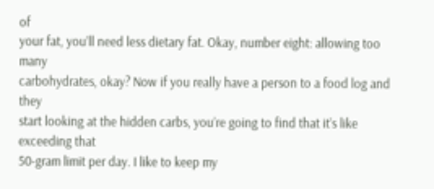of
your fat, you’ll need less dietary fat. Okay, number eight: allowing too many
carbohydrates, okay? Now if you really have a person to a food log and they
start looking at the hidden carbs, you’re going to find that it’s like exceeding that
50-gram limit per day. I like to keep my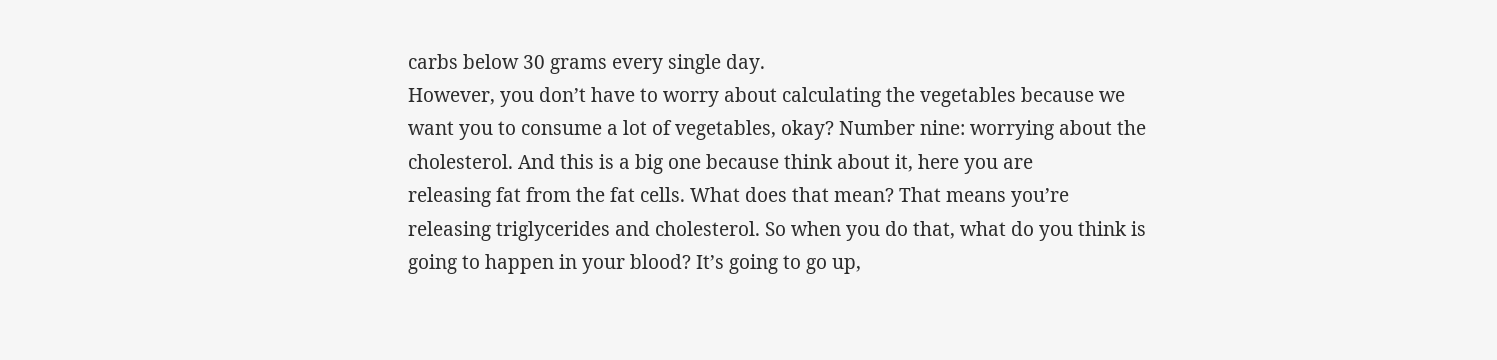carbs below 30 grams every single day.
However, you don’t have to worry about calculating the vegetables because we
want you to consume a lot of vegetables, okay? Number nine: worrying about the
cholesterol. And this is a big one because think about it, here you are
releasing fat from the fat cells. What does that mean? That means you’re
releasing triglycerides and cholesterol. So when you do that, what do you think is
going to happen in your blood? It’s going to go up,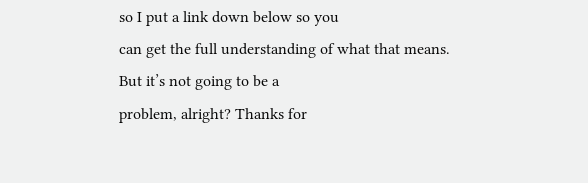so I put a link down below so you
can get the full understanding of what that means. But it’s not going to be a
problem, alright? Thanks for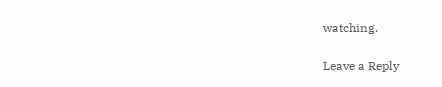watching.

Leave a Reply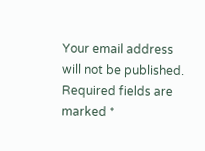Your email address will not be published. Required fields are marked *